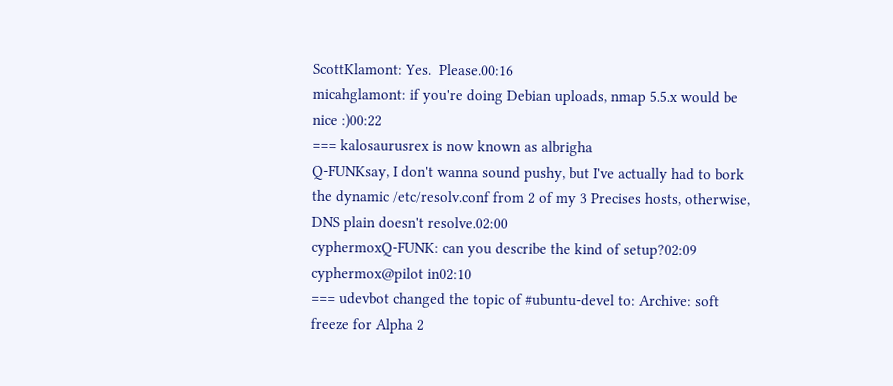ScottKlamont: Yes.  Please.00:16
micahglamont: if you're doing Debian uploads, nmap 5.5.x would be nice :)00:22
=== kalosaurusrex is now known as albrigha
Q-FUNKsay, I don't wanna sound pushy, but I've actually had to bork the dynamic /etc/resolv.conf from 2 of my 3 Precises hosts, otherwise, DNS plain doesn't resolve.02:00
cyphermoxQ-FUNK: can you describe the kind of setup?02:09
cyphermox@pilot in02:10
=== udevbot changed the topic of #ubuntu-devel to: Archive: soft freeze for Alpha 2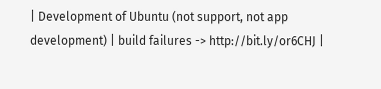| Development of Ubuntu (not support, not app development) | build failures -> http://bit.ly/or6CHJ |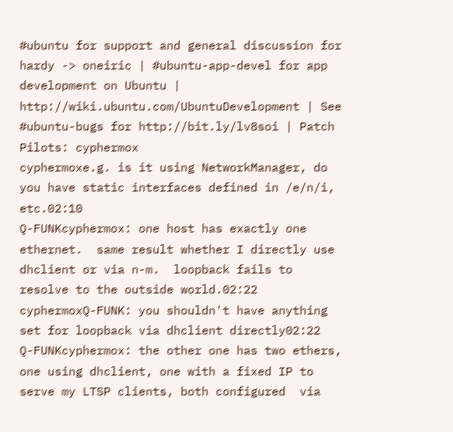#ubuntu for support and general discussion for hardy -> oneiric | #ubuntu-app-devel for app development on Ubuntu | http://wiki.ubuntu.com/UbuntuDevelopment | See #ubuntu-bugs for http://bit.ly/lv8soi | Patch Pilots: cyphermox
cyphermoxe.g. is it using NetworkManager, do you have static interfaces defined in /e/n/i, etc.02:10
Q-FUNKcyphermox: one host has exactly one ethernet.  same result whether I directly use dhclient or via n-m.  loopback fails to resolve to the outside world.02:22
cyphermoxQ-FUNK: you shouldn't have anything set for loopback via dhclient directly02:22
Q-FUNKcyphermox: the other one has two ethers, one using dhclient, one with a fixed IP to serve my LTSP clients, both configured  via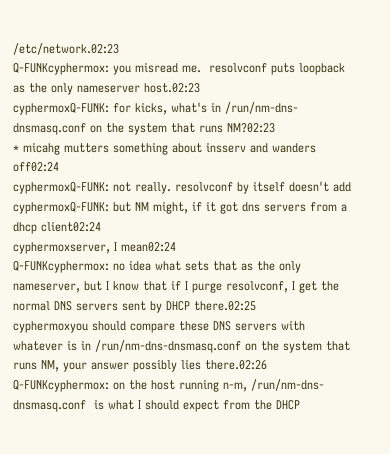/etc/network.02:23
Q-FUNKcyphermox: you misread me.  resolvconf puts loopback as the only nameserver host.02:23
cyphermoxQ-FUNK: for kicks, what's in /run/nm-dns-dnsmasq.conf on the system that runs NM?02:23
* micahg mutters something about insserv and wanders off02:24
cyphermoxQ-FUNK: not really. resolvconf by itself doesn't add
cyphermoxQ-FUNK: but NM might, if it got dns servers from a dhcp client02:24
cyphermoxserver, I mean02:24
Q-FUNKcyphermox: no idea what sets that as the only nameserver, but I know that if I purge resolvconf, I get the normal DNS servers sent by DHCP there.02:25
cyphermoxyou should compare these DNS servers with whatever is in /run/nm-dns-dnsmasq.conf on the system that runs NM, your answer possibly lies there.02:26
Q-FUNKcyphermox: on the host running n-m, /run/nm-dns-dnsmasq.conf  is what I should expect from the DHCP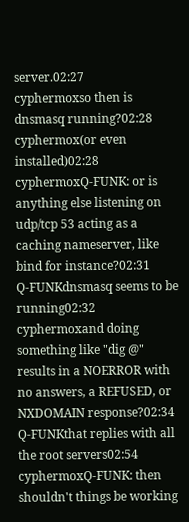server.02:27
cyphermoxso then is dnsmasq running?02:28
cyphermox(or even installed)02:28
cyphermoxQ-FUNK: or is anything else listening on udp/tcp 53 acting as a caching nameserver, like bind for instance?02:31
Q-FUNKdnsmasq seems to be running02:32
cyphermoxand doing something like "dig @" results in a NOERROR with no answers, a REFUSED, or NXDOMAIN response?02:34
Q-FUNKthat replies with all the root servers02:54
cyphermoxQ-FUNK: then shouldn't things be working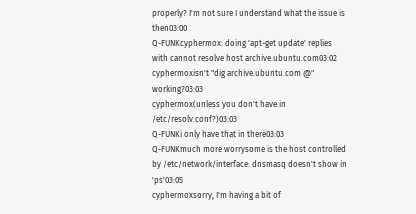properly? I'm not sure I understand what the issue is then03:00
Q-FUNKcyphermox: doing 'apt-get update' replies with cannot resolve host archive.ubuntu.com03:02
cyphermoxisn't "dig archive.ubuntu.com @" working?03:03
cyphermox(unless you don't have in /etc/resolv.conf?)03:03
Q-FUNKi only have that in there03:03
Q-FUNKmuch more worrysome is the host controlled by /etc/network/interface: dnsmasq doesn't show in 'ps'03:05
cyphermoxsorry, I'm having a bit of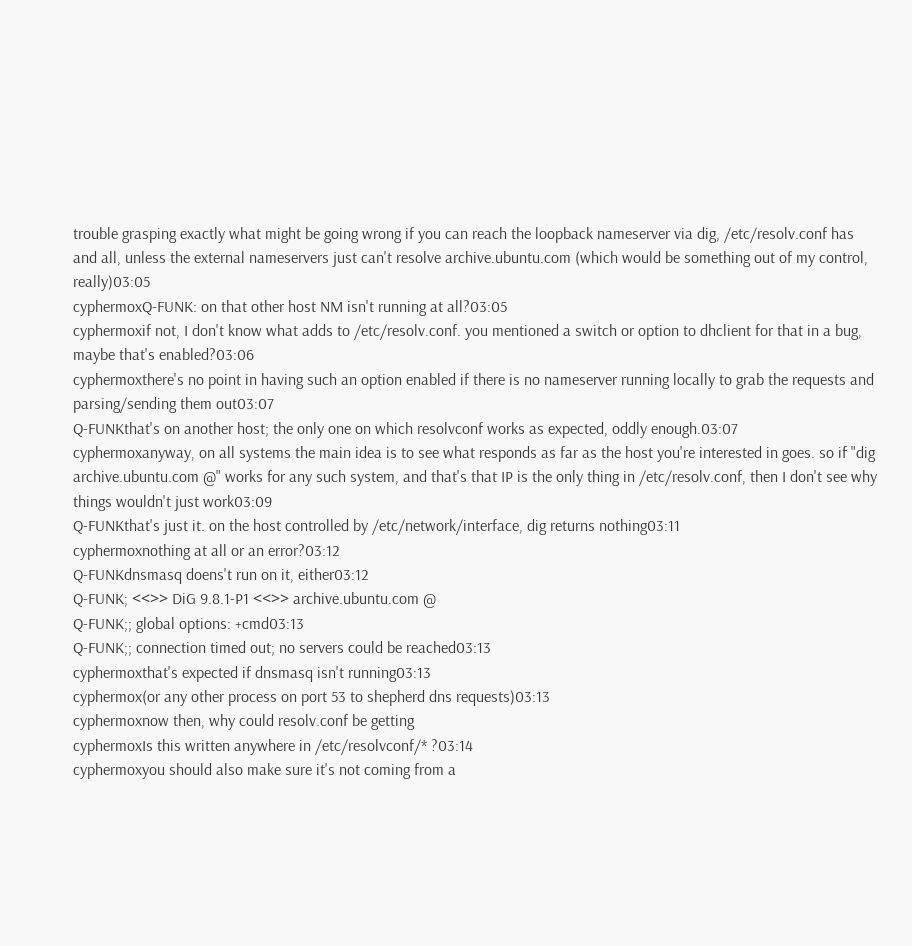trouble grasping exactly what might be going wrong if you can reach the loopback nameserver via dig, /etc/resolv.conf has and all, unless the external nameservers just can't resolve archive.ubuntu.com (which would be something out of my control, really)03:05
cyphermoxQ-FUNK: on that other host NM isn't running at all?03:05
cyphermoxif not, I don't know what adds to /etc/resolv.conf. you mentioned a switch or option to dhclient for that in a bug, maybe that's enabled?03:06
cyphermoxthere's no point in having such an option enabled if there is no nameserver running locally to grab the requests and parsing/sending them out03:07
Q-FUNKthat's on another host; the only one on which resolvconf works as expected, oddly enough.03:07
cyphermoxanyway, on all systems the main idea is to see what responds as far as the host you're interested in goes. so if "dig archive.ubuntu.com @" works for any such system, and that's that IP is the only thing in /etc/resolv.conf, then I don't see why things wouldn't just work03:09
Q-FUNKthat's just it. on the host controlled by /etc/network/interface, dig returns nothing03:11
cyphermoxnothing at all or an error?03:12
Q-FUNKdnsmasq doens't run on it, either03:12
Q-FUNK; <<>> DiG 9.8.1-P1 <<>> archive.ubuntu.com @
Q-FUNK;; global options: +cmd03:13
Q-FUNK;; connection timed out; no servers could be reached03:13
cyphermoxthat's expected if dnsmasq isn't running03:13
cyphermox(or any other process on port 53 to shepherd dns requests)03:13
cyphermoxnow then, why could resolv.conf be getting
cyphermoxIs this written anywhere in /etc/resolvconf/* ?03:14
cyphermoxyou should also make sure it's not coming from a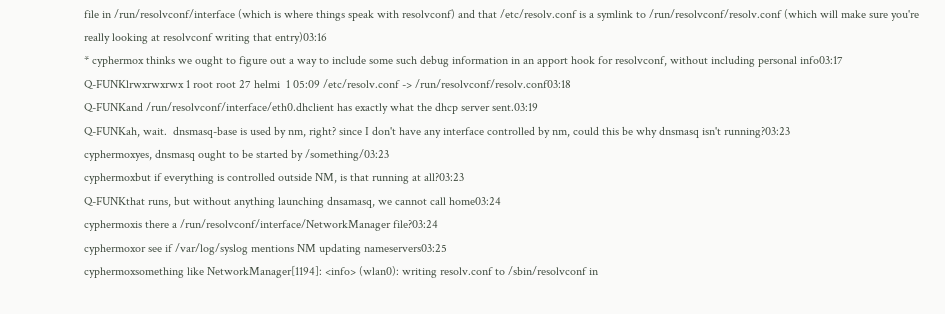file in /run/resolvconf/interface (which is where things speak with resolvconf) and that /etc/resolv.conf is a symlink to /run/resolvconf/resolv.conf (which will make sure you're really looking at resolvconf writing that entry)03:16
* cyphermox thinks we ought to figure out a way to include some such debug information in an apport hook for resolvconf, without including personal info03:17
Q-FUNKlrwxrwxrwx 1 root root 27 helmi  1 05:09 /etc/resolv.conf -> /run/resolvconf/resolv.conf03:18
Q-FUNKand /run/resolvconf/interface/eth0.dhclient has exactly what the dhcp server sent.03:19
Q-FUNKah, wait.  dnsmasq-base is used by nm, right? since I don't have any interface controlled by nm, could this be why dnsmasq isn't running?03:23
cyphermoxyes, dnsmasq ought to be started by /something/03:23
cyphermoxbut if everything is controlled outside NM, is that running at all?03:23
Q-FUNKthat runs, but without anything launching dnsamasq, we cannot call home03:24
cyphermoxis there a /run/resolvconf/interface/NetworkManager file?03:24
cyphermoxor see if /var/log/syslog mentions NM updating nameservers03:25
cyphermoxsomething like NetworkManager[1194]: <info> (wlan0): writing resolv.conf to /sbin/resolvconf in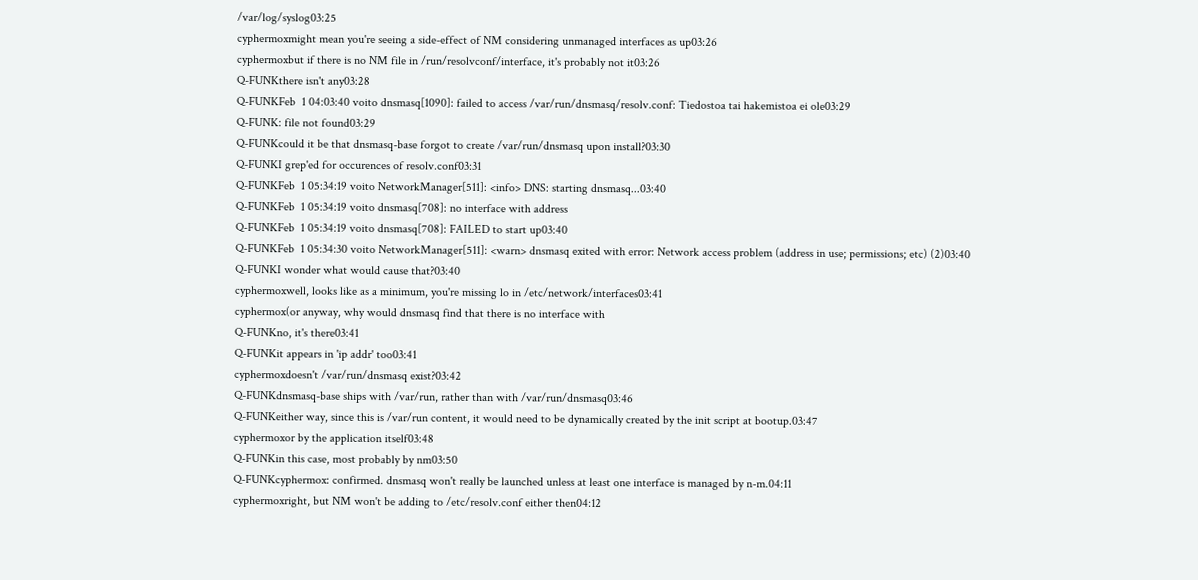/var/log/syslog03:25
cyphermoxmight mean you're seeing a side-effect of NM considering unmanaged interfaces as up03:26
cyphermoxbut if there is no NM file in /run/resolvconf/interface, it's probably not it03:26
Q-FUNKthere isn't any03:28
Q-FUNKFeb  1 04:03:40 voito dnsmasq[1090]: failed to access /var/run/dnsmasq/resolv.conf: Tiedostoa tai hakemistoa ei ole03:29
Q-FUNK: file not found03:29
Q-FUNKcould it be that dnsmasq-base forgot to create /var/run/dnsmasq upon install?03:30
Q-FUNKI grep'ed for occurences of resolv.conf03:31
Q-FUNKFeb  1 05:34:19 voito NetworkManager[511]: <info> DNS: starting dnsmasq...03:40
Q-FUNKFeb  1 05:34:19 voito dnsmasq[708]: no interface with address
Q-FUNKFeb  1 05:34:19 voito dnsmasq[708]: FAILED to start up03:40
Q-FUNKFeb  1 05:34:30 voito NetworkManager[511]: <warn> dnsmasq exited with error: Network access problem (address in use; permissions; etc) (2)03:40
Q-FUNKI wonder what would cause that?03:40
cyphermoxwell, looks like as a minimum, you're missing lo in /etc/network/interfaces03:41
cyphermox(or anyway, why would dnsmasq find that there is no interface with
Q-FUNKno, it's there03:41
Q-FUNKit appears in 'ip addr' too03:41
cyphermoxdoesn't /var/run/dnsmasq exist?03:42
Q-FUNKdnsmasq-base ships with /var/run, rather than with /var/run/dnsmasq03:46
Q-FUNKeither way, since this is /var/run content, it would need to be dynamically created by the init script at bootup.03:47
cyphermoxor by the application itself03:48
Q-FUNKin this case, most probably by nm03:50
Q-FUNKcyphermox: confirmed. dnsmasq won't really be launched unless at least one interface is managed by n-m.04:11
cyphermoxright, but NM won't be adding to /etc/resolv.conf either then04:12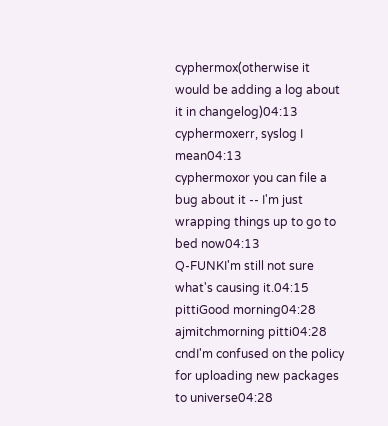cyphermox(otherwise it would be adding a log about it in changelog)04:13
cyphermoxerr, syslog I mean04:13
cyphermoxor you can file a bug about it -- I'm just wrapping things up to go to bed now04:13
Q-FUNKI'm still not sure what's causing it.04:15
pittiGood morning04:28
ajmitchmorning pitti04:28
cndI'm confused on the policy for uploading new packages to universe04:28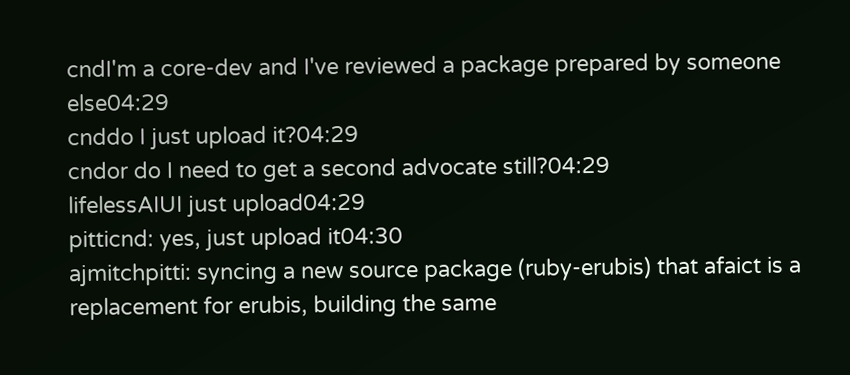cndI'm a core-dev and I've reviewed a package prepared by someone else04:29
cnddo I just upload it?04:29
cndor do I need to get a second advocate still?04:29
lifelessAIUI just upload04:29
pitticnd: yes, just upload it04:30
ajmitchpitti: syncing a new source package (ruby-erubis) that afaict is a replacement for erubis, building the same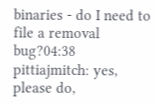binaries - do I need to file a removal bug?04:38
pittiajmitch: yes, please do,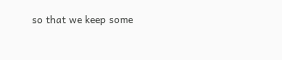so that we keep some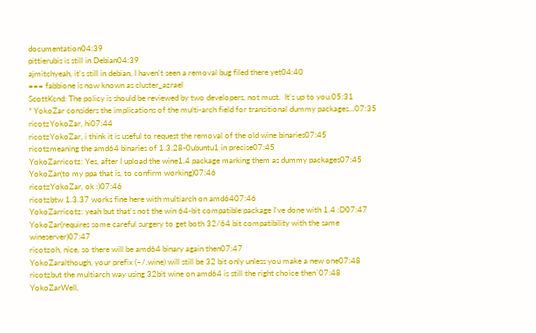documentation04:39
pittierubis is still in Debian04:39
ajmitchyeah, it's still in debian, I haven't seen a removal bug filed there yet04:40
=== fabbione is now known as cluster_azrael
ScottKcnd: The policy is should be reviewed by two developers, not must.  It's up to you.05:31
* YokoZar considers the implications of the multi-arch field for transitional dummy packages...07:35
ricotzYokoZar, hi07:44
ricotzYokoZar, i think it is useful to request the removal of the old wine binaries07:45
ricotzmeaning the amd64 binaries of 1.3.28-0ubuntu1 in precise07:45
YokoZarricotz: Yes, after I upload the wine1.4 package marking them as dummy packages07:45
YokoZar(to my ppa that is, to confirm working)07:46
ricotzYokoZar, ok :)07:46
ricotzbtw 1.3.37 works fine here with multiarch on amd6407:46
YokoZarricotz: yeah but that's not the win 64-bit compatible package I've done with 1.4 :D07:47
YokoZar(requires some careful surgery to get both 32/64 bit compatibility with the same wineserver)07:47
ricotzoh, nice, so there will be amd64 binary again then07:47
YokoZaralthough, your prefix (~/.wine) will still be 32 bit only unless you make a new one07:48
ricotzbut the multiarch way using 32bit wine on amd64 is still the right choice then`07:48
YokoZarWell,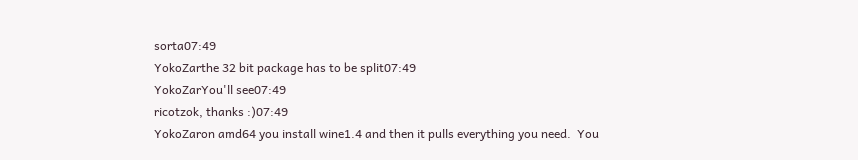sorta07:49
YokoZarthe 32 bit package has to be split07:49
YokoZarYou'll see07:49
ricotzok, thanks :)07:49
YokoZaron amd64 you install wine1.4 and then it pulls everything you need.  You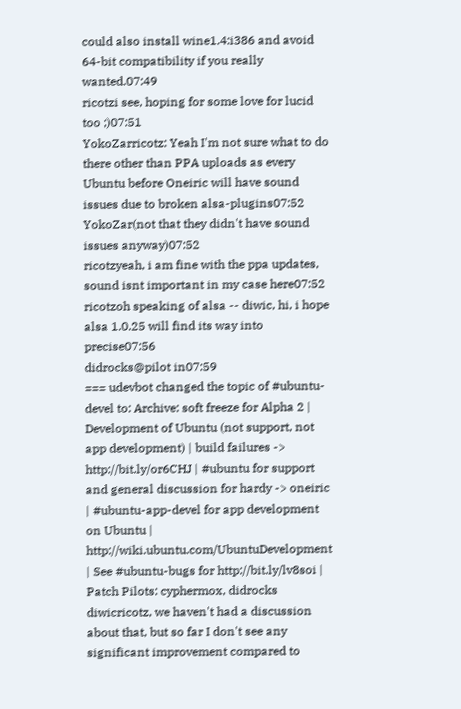could also install wine1.4:i386 and avoid 64-bit compatibility if you really wanted.07:49
ricotzi see, hoping for some love for lucid too ;)07:51
YokoZarricotz: Yeah I'm not sure what to do there other than PPA uploads as every Ubuntu before Oneiric will have sound issues due to broken alsa-plugins07:52
YokoZar(not that they didn't have sound issues anyway)07:52
ricotzyeah, i am fine with the ppa updates, sound isnt important in my case here07:52
ricotzoh speaking of alsa -- diwic, hi, i hope alsa 1.0.25 will find its way into precise07:56
didrocks@pilot in07:59
=== udevbot changed the topic of #ubuntu-devel to: Archive: soft freeze for Alpha 2 | Development of Ubuntu (not support, not app development) | build failures -> http://bit.ly/or6CHJ | #ubuntu for support and general discussion for hardy -> oneiric | #ubuntu-app-devel for app development on Ubuntu | http://wiki.ubuntu.com/UbuntuDevelopment | See #ubuntu-bugs for http://bit.ly/lv8soi | Patch Pilots: cyphermox, didrocks
diwicricotz, we haven't had a discussion about that, but so far I don't see any significant improvement compared to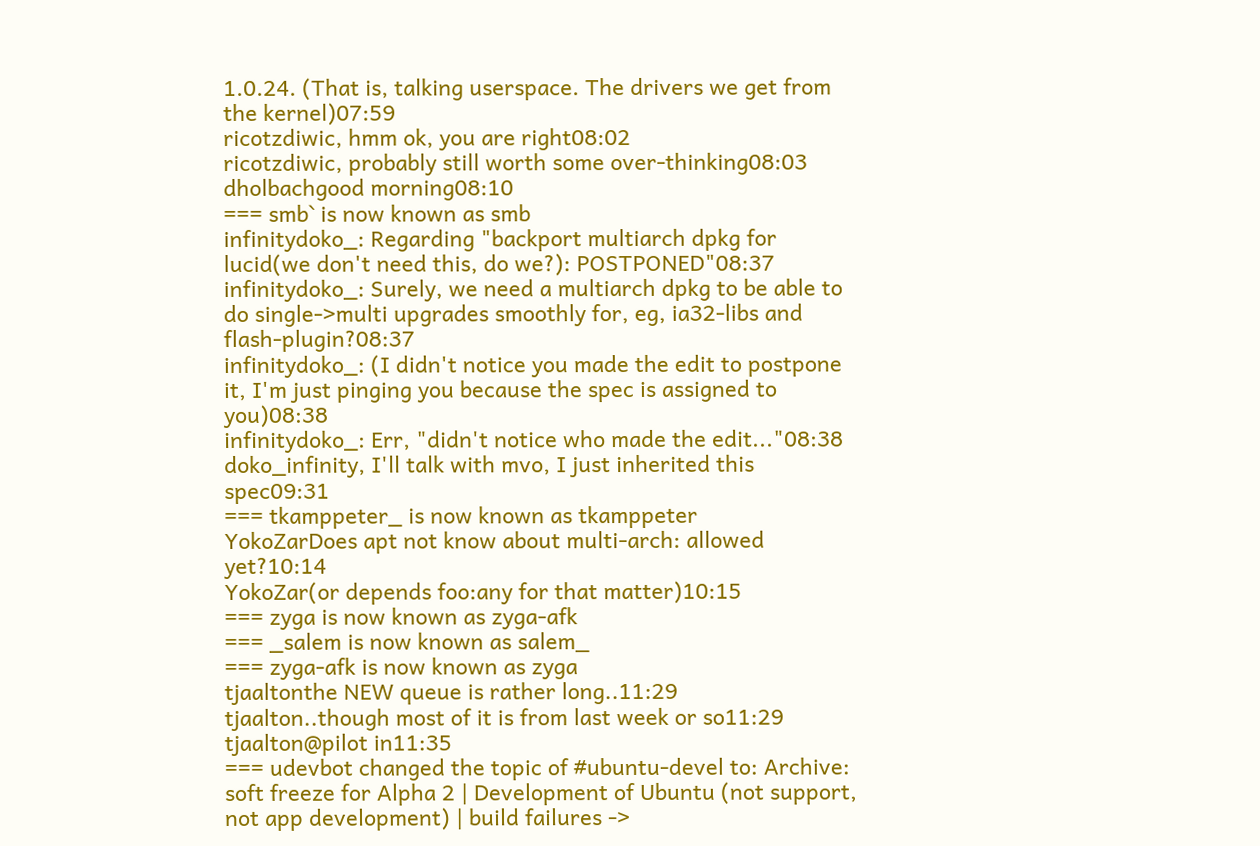1.0.24. (That is, talking userspace. The drivers we get from the kernel)07:59
ricotzdiwic, hmm ok, you are right08:02
ricotzdiwic, probably still worth some over-thinking08:03
dholbachgood morning08:10
=== smb` is now known as smb
infinitydoko_: Regarding "backport multiarch dpkg for lucid(we don't need this, do we?): POSTPONED"08:37
infinitydoko_: Surely, we need a multiarch dpkg to be able to do single->multi upgrades smoothly for, eg, ia32-libs and flash-plugin?08:37
infinitydoko_: (I didn't notice you made the edit to postpone it, I'm just pinging you because the spec is assigned to you)08:38
infinitydoko_: Err, "didn't notice who made the edit..."08:38
doko_infinity, I'll talk with mvo, I just inherited this spec09:31
=== tkamppeter_ is now known as tkamppeter
YokoZarDoes apt not know about multi-arch: allowed yet?10:14
YokoZar(or depends foo:any for that matter)10:15
=== zyga is now known as zyga-afk
=== _salem is now known as salem_
=== zyga-afk is now known as zyga
tjaaltonthe NEW queue is rather long..11:29
tjaalton..though most of it is from last week or so11:29
tjaalton@pilot in11:35
=== udevbot changed the topic of #ubuntu-devel to: Archive: soft freeze for Alpha 2 | Development of Ubuntu (not support, not app development) | build failures ->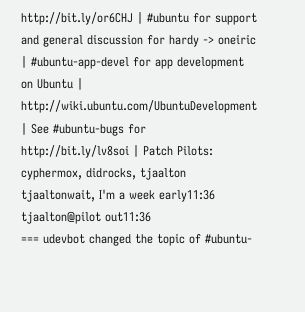http://bit.ly/or6CHJ | #ubuntu for support and general discussion for hardy -> oneiric | #ubuntu-app-devel for app development on Ubuntu | http://wiki.ubuntu.com/UbuntuDevelopment | See #ubuntu-bugs for http://bit.ly/lv8soi | Patch Pilots: cyphermox, didrocks, tjaalton
tjaaltonwait, I'm a week early11:36
tjaalton@pilot out11:36
=== udevbot changed the topic of #ubuntu-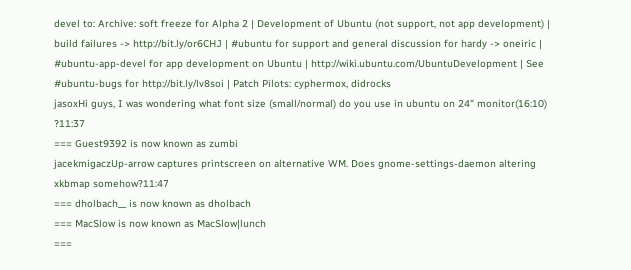devel to: Archive: soft freeze for Alpha 2 | Development of Ubuntu (not support, not app development) | build failures -> http://bit.ly/or6CHJ | #ubuntu for support and general discussion for hardy -> oneiric | #ubuntu-app-devel for app development on Ubuntu | http://wiki.ubuntu.com/UbuntuDevelopment | See #ubuntu-bugs for http://bit.ly/lv8soi | Patch Pilots: cyphermox, didrocks
jasoxHi guys, I was wondering what font size (small/normal) do you use in ubuntu on 24" monitor(16:10) ?11:37
=== Guest9392 is now known as zumbi
jacekmigaczUp-arrow captures printscreen on alternative WM. Does gnome-settings-daemon altering xkbmap somehow?11:47
=== dholbach__ is now known as dholbach
=== MacSlow is now known as MacSlow|lunch
===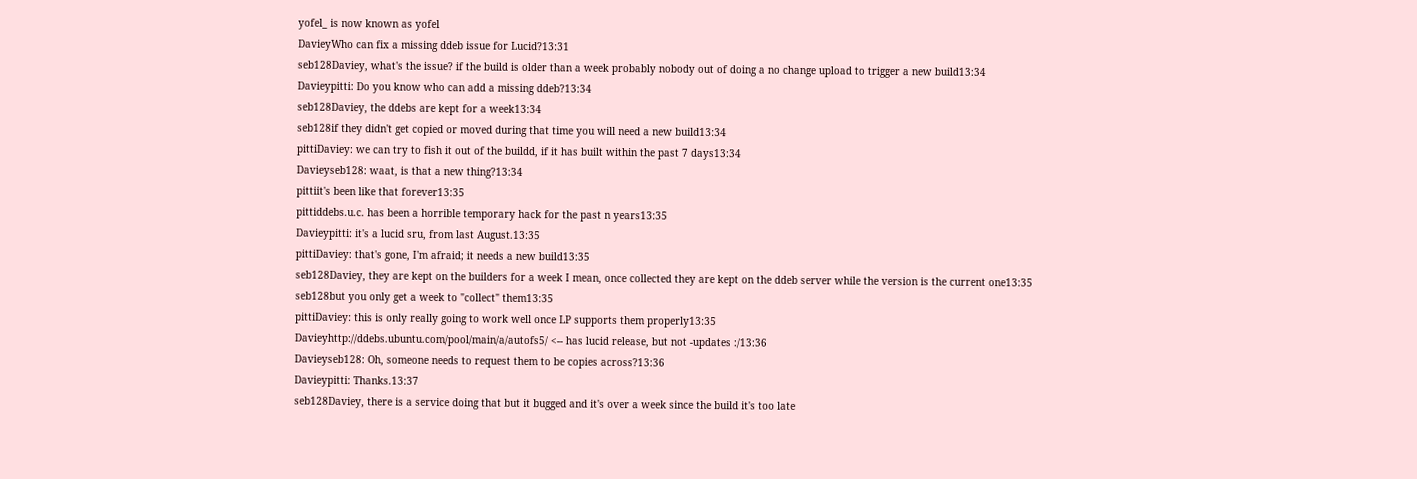yofel_ is now known as yofel
DavieyWho can fix a missing ddeb issue for Lucid?13:31
seb128Daviey, what's the issue? if the build is older than a week probably nobody out of doing a no change upload to trigger a new build13:34
Davieypitti: Do you know who can add a missing ddeb?13:34
seb128Daviey, the ddebs are kept for a week13:34
seb128if they didn't get copied or moved during that time you will need a new build13:34
pittiDaviey: we can try to fish it out of the buildd, if it has built within the past 7 days13:34
Davieyseb128: waat, is that a new thing?13:34
pittiit's been like that forever13:35
pittiddebs.u.c. has been a horrible temporary hack for the past n years13:35
Davieypitti: it's a lucid sru, from last August.13:35
pittiDaviey: that's gone, I'm afraid; it needs a new build13:35
seb128Daviey, they are kept on the builders for a week I mean, once collected they are kept on the ddeb server while the version is the current one13:35
seb128but you only get a week to "collect" them13:35
pittiDaviey: this is only really going to work well once LP supports them properly13:35
Davieyhttp://ddebs.ubuntu.com/pool/main/a/autofs5/ <-- has lucid release, but not -updates :/13:36
Davieyseb128: Oh, someone needs to request them to be copies across?13:36
Davieypitti: Thanks.13:37
seb128Daviey, there is a service doing that but it bugged and it's over a week since the build it's too late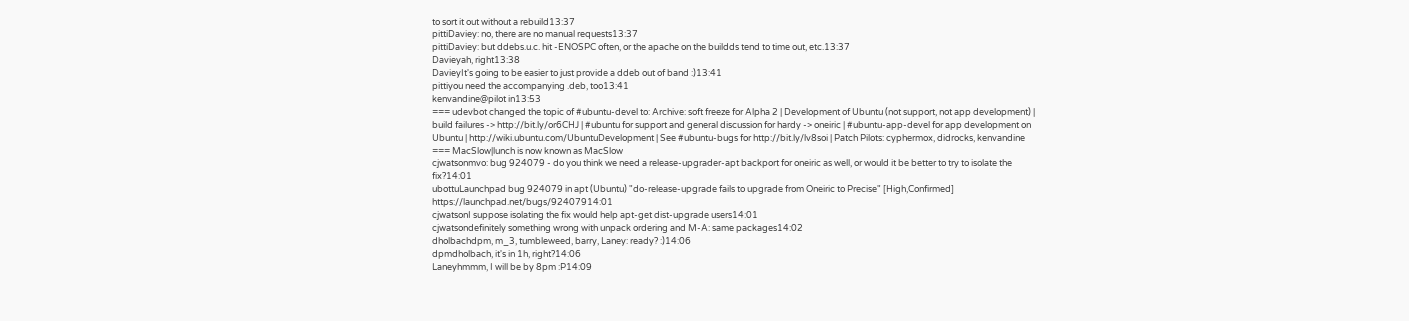to sort it out without a rebuild13:37
pittiDaviey: no, there are no manual requests13:37
pittiDaviey: but ddebs.u.c. hit -ENOSPC often, or the apache on the buildds tend to time out, etc.13:37
Davieyah, right13:38
DavieyIt's going to be easier to just provide a ddeb out of band :)13:41
pittiyou need the accompanying .deb, too13:41
kenvandine@pilot in13:53
=== udevbot changed the topic of #ubuntu-devel to: Archive: soft freeze for Alpha 2 | Development of Ubuntu (not support, not app development) | build failures -> http://bit.ly/or6CHJ | #ubuntu for support and general discussion for hardy -> oneiric | #ubuntu-app-devel for app development on Ubuntu | http://wiki.ubuntu.com/UbuntuDevelopment | See #ubuntu-bugs for http://bit.ly/lv8soi | Patch Pilots: cyphermox, didrocks, kenvandine
=== MacSlow|lunch is now known as MacSlow
cjwatsonmvo: bug 924079 - do you think we need a release-upgrader-apt backport for oneiric as well, or would it be better to try to isolate the fix?14:01
ubottuLaunchpad bug 924079 in apt (Ubuntu) "do-release-upgrade fails to upgrade from Oneiric to Precise" [High,Confirmed] https://launchpad.net/bugs/92407914:01
cjwatsonI suppose isolating the fix would help apt-get dist-upgrade users14:01
cjwatsondefinitely something wrong with unpack ordering and M-A: same packages14:02
dholbachdpm, m_3, tumbleweed, barry, Laney: ready? :)14:06
dpmdholbach, it's in 1h, right?14:06
Laneyhmmm, I will be by 8pm :P14:09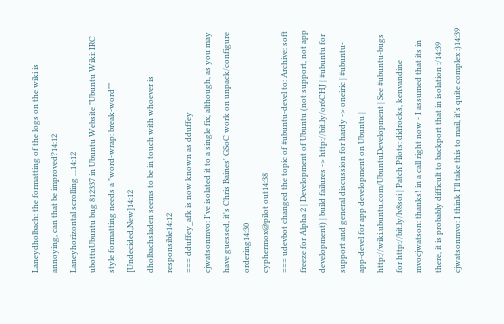Laneydholbach: the formatting of the logs on the wiki is annoying, can that be improved?14:12
Laneyhorizontal scrolling ...14:12
ubottuUbuntu bug 812337 in Ubuntu Website "Ubuntu Wiki: IRC style formatting needs a "word-wrap: break-word"" [Undecided,New]14:12
dholbachsladen seems to be in touch with whoever is responsible14:12
=== dduffey_afk is now known as dduffey
cjwatsonmvo: I've isolated it to a single fix, although, as you may have guessed, it's Chris Baines' GSoC work on unpack/configure ordering14:30
cyphermox@pilot out14:38
=== udevbot changed the topic of #ubuntu-devel to: Archive: soft freeze for Alpha 2 | Development of Ubuntu (not support, not app development) | build failures -> http://bit.ly/or6CHJ | #ubuntu for support and general discussion for hardy -> oneiric | #ubuntu-app-devel for app development on Ubuntu | http://wiki.ubuntu.com/UbuntuDevelopment | See #ubuntu-bugs for http://bit.ly/lv8soi | Patch Pilots: didrocks, kenvandine
mvocjwatson: thanks! in a call right now - I assumed that its in there, it is probably difficult to backport that in isolation :/14:39
cjwatsonmvo: I think I'll take this to mail, it's quite complex :)14:39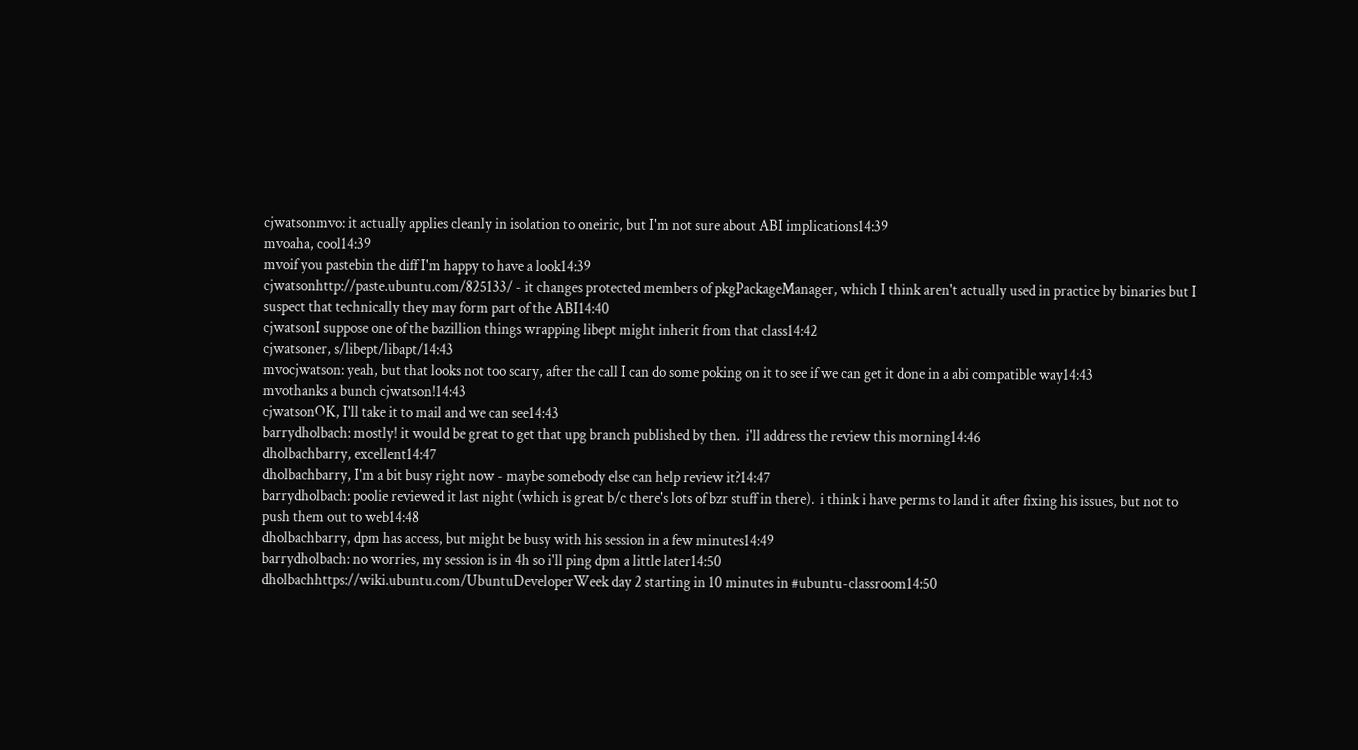cjwatsonmvo: it actually applies cleanly in isolation to oneiric, but I'm not sure about ABI implications14:39
mvoaha, cool14:39
mvoif you pastebin the diff I'm happy to have a look14:39
cjwatsonhttp://paste.ubuntu.com/825133/ - it changes protected members of pkgPackageManager, which I think aren't actually used in practice by binaries but I suspect that technically they may form part of the ABI14:40
cjwatsonI suppose one of the bazillion things wrapping libept might inherit from that class14:42
cjwatsoner, s/libept/libapt/14:43
mvocjwatson: yeah, but that looks not too scary, after the call I can do some poking on it to see if we can get it done in a abi compatible way14:43
mvothanks a bunch cjwatson!14:43
cjwatsonOK, I'll take it to mail and we can see14:43
barrydholbach: mostly! it would be great to get that upg branch published by then.  i'll address the review this morning14:46
dholbachbarry, excellent14:47
dholbachbarry, I'm a bit busy right now - maybe somebody else can help review it?14:47
barrydholbach: poolie reviewed it last night (which is great b/c there's lots of bzr stuff in there).  i think i have perms to land it after fixing his issues, but not to push them out to web14:48
dholbachbarry, dpm has access, but might be busy with his session in a few minutes14:49
barrydholbach: no worries, my session is in 4h so i'll ping dpm a little later14:50
dholbachhttps://wiki.ubuntu.com/UbuntuDeveloperWeek day 2 starting in 10 minutes in #ubuntu-classroom14:50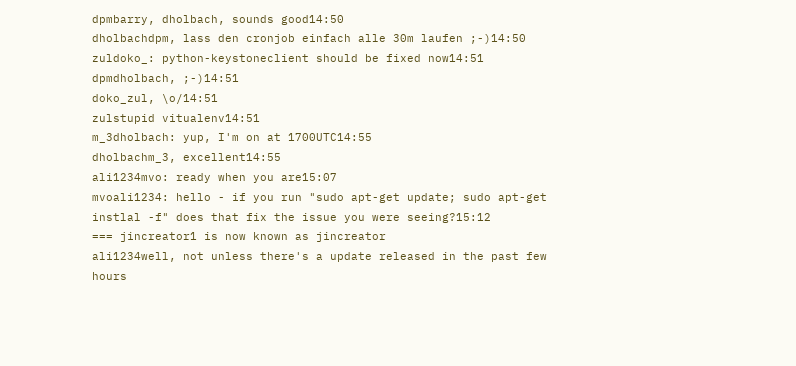dpmbarry, dholbach, sounds good14:50
dholbachdpm, lass den cronjob einfach alle 30m laufen ;-)14:50
zuldoko_: python-keystoneclient should be fixed now14:51
dpmdholbach, ;-)14:51
doko_zul, \o/14:51
zulstupid vitualenv14:51
m_3dholbach: yup, I'm on at 1700UTC14:55
dholbachm_3, excellent14:55
ali1234mvo: ready when you are15:07
mvoali1234: hello - if you run "sudo apt-get update; sudo apt-get instlal -f" does that fix the issue you were seeing?15:12
=== jincreator1 is now known as jincreator
ali1234well, not unless there's a update released in the past few hours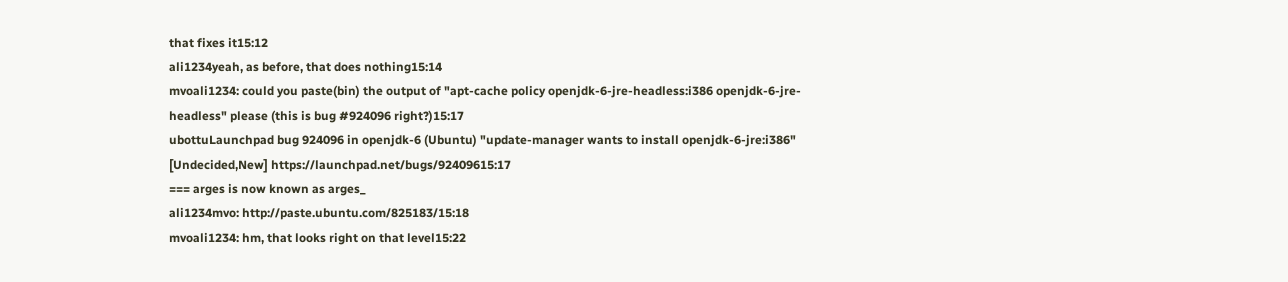that fixes it15:12
ali1234yeah, as before, that does nothing15:14
mvoali1234: could you paste(bin) the output of "apt-cache policy openjdk-6-jre-headless:i386 openjdk-6-jre-headless" please (this is bug #924096 right?)15:17
ubottuLaunchpad bug 924096 in openjdk-6 (Ubuntu) "update-manager wants to install openjdk-6-jre:i386" [Undecided,New] https://launchpad.net/bugs/92409615:17
=== arges is now known as arges_
ali1234mvo: http://paste.ubuntu.com/825183/15:18
mvoali1234: hm, that looks right on that level15:22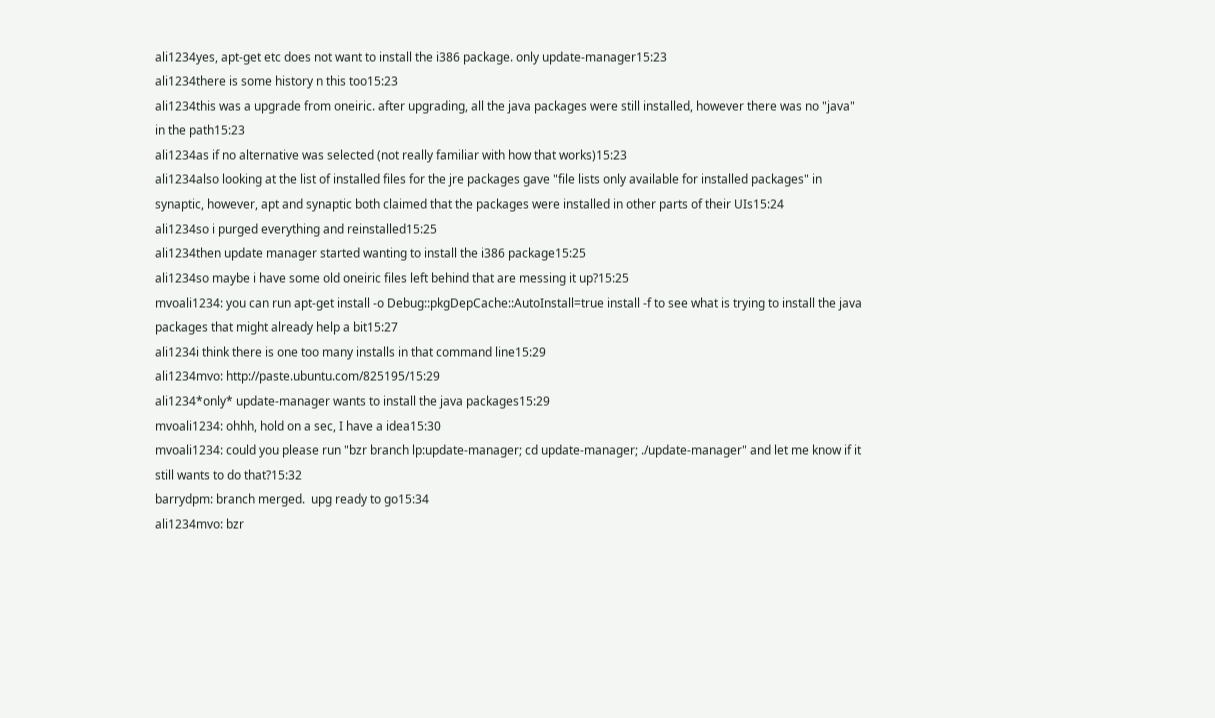ali1234yes, apt-get etc does not want to install the i386 package. only update-manager15:23
ali1234there is some history n this too15:23
ali1234this was a upgrade from oneiric. after upgrading, all the java packages were still installed, however there was no "java" in the path15:23
ali1234as if no alternative was selected (not really familiar with how that works)15:23
ali1234also looking at the list of installed files for the jre packages gave "file lists only available for installed packages" in synaptic, however, apt and synaptic both claimed that the packages were installed in other parts of their UIs15:24
ali1234so i purged everything and reinstalled15:25
ali1234then update manager started wanting to install the i386 package15:25
ali1234so maybe i have some old oneiric files left behind that are messing it up?15:25
mvoali1234: you can run apt-get install -o Debug::pkgDepCache::AutoInstall=true install -f to see what is trying to install the java packages that might already help a bit15:27
ali1234i think there is one too many installs in that command line15:29
ali1234mvo: http://paste.ubuntu.com/825195/15:29
ali1234*only* update-manager wants to install the java packages15:29
mvoali1234: ohhh, hold on a sec, I have a idea15:30
mvoali1234: could you please run "bzr branch lp:update-manager; cd update-manager; ./update-manager" and let me know if it still wants to do that?15:32
barrydpm: branch merged.  upg ready to go15:34
ali1234mvo: bzr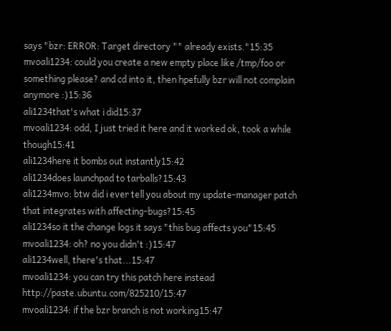says "bzr: ERROR: Target directory "" already exists."15:35
mvoali1234: could you create a new empty place like /tmp/foo or something please? and cd into it, then hpefully bzr will not complain anymore :)15:36
ali1234that's what i did15:37
mvoali1234: odd, I just tried it here and it worked ok, took a while though15:41
ali1234here it bombs out instantly15:42
ali1234does launchpad to tarballs?15:43
ali1234mvo: btw did i ever tell you about my update-manager patch that integrates with affecting-bugs?15:45
ali1234so it the change logs it says "this bug affects you"15:45
mvoali1234: oh? no you didn't :)15:47
ali1234well, there's that...15:47
mvoali1234: you can try this patch here instead http://paste.ubuntu.com/825210/15:47
mvoali1234: if the bzr branch is not working15:47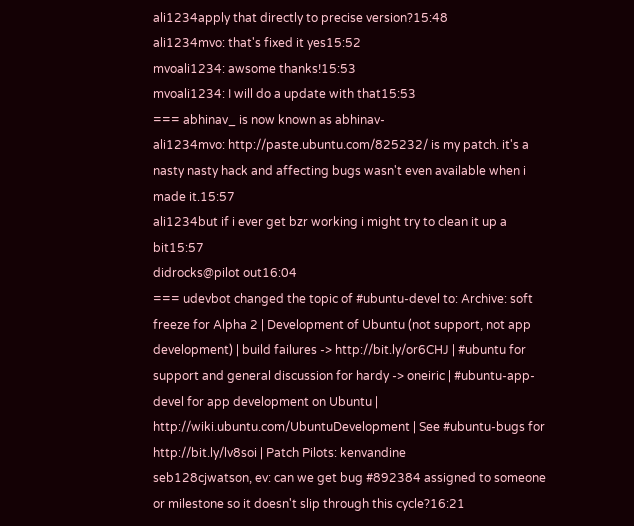ali1234apply that directly to precise version?15:48
ali1234mvo: that's fixed it yes15:52
mvoali1234: awsome thanks!15:53
mvoali1234: I will do a update with that15:53
=== abhinav_ is now known as abhinav-
ali1234mvo: http://paste.ubuntu.com/825232/ is my patch. it's a nasty nasty hack and affecting bugs wasn't even available when i made it.15:57
ali1234but if i ever get bzr working i might try to clean it up a bit15:57
didrocks@pilot out16:04
=== udevbot changed the topic of #ubuntu-devel to: Archive: soft freeze for Alpha 2 | Development of Ubuntu (not support, not app development) | build failures -> http://bit.ly/or6CHJ | #ubuntu for support and general discussion for hardy -> oneiric | #ubuntu-app-devel for app development on Ubuntu | http://wiki.ubuntu.com/UbuntuDevelopment | See #ubuntu-bugs for http://bit.ly/lv8soi | Patch Pilots: kenvandine
seb128cjwatson, ev: can we get bug #892384 assigned to someone or milestone so it doesn't slip through this cycle?16:21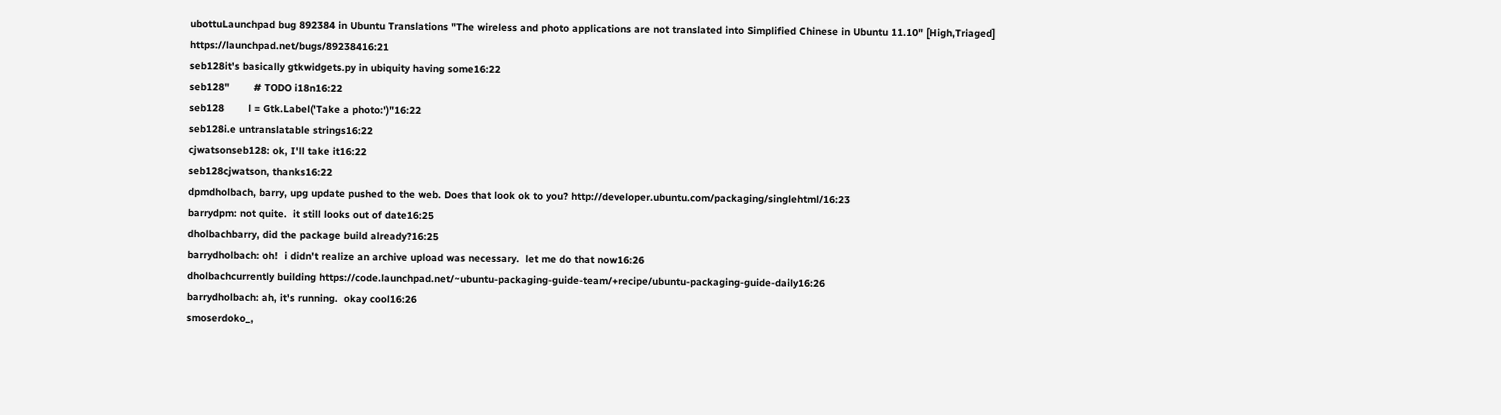ubottuLaunchpad bug 892384 in Ubuntu Translations "The wireless and photo applications are not translated into Simplified Chinese in Ubuntu 11.10" [High,Triaged] https://launchpad.net/bugs/89238416:21
seb128it's basically gtkwidgets.py in ubiquity having some16:22
seb128"        # TODO i18n16:22
seb128        l = Gtk.Label('Take a photo:')"16:22
seb128i.e untranslatable strings16:22
cjwatsonseb128: ok, I'll take it16:22
seb128cjwatson, thanks16:22
dpmdholbach, barry, upg update pushed to the web. Does that look ok to you? http://developer.ubuntu.com/packaging/singlehtml/16:23
barrydpm: not quite.  it still looks out of date16:25
dholbachbarry, did the package build already?16:25
barrydholbach: oh!  i didn't realize an archive upload was necessary.  let me do that now16:26
dholbachcurrently building https://code.launchpad.net/~ubuntu-packaging-guide-team/+recipe/ubuntu-packaging-guide-daily16:26
barrydholbach: ah, it's running.  okay cool16:26
smoserdoko_,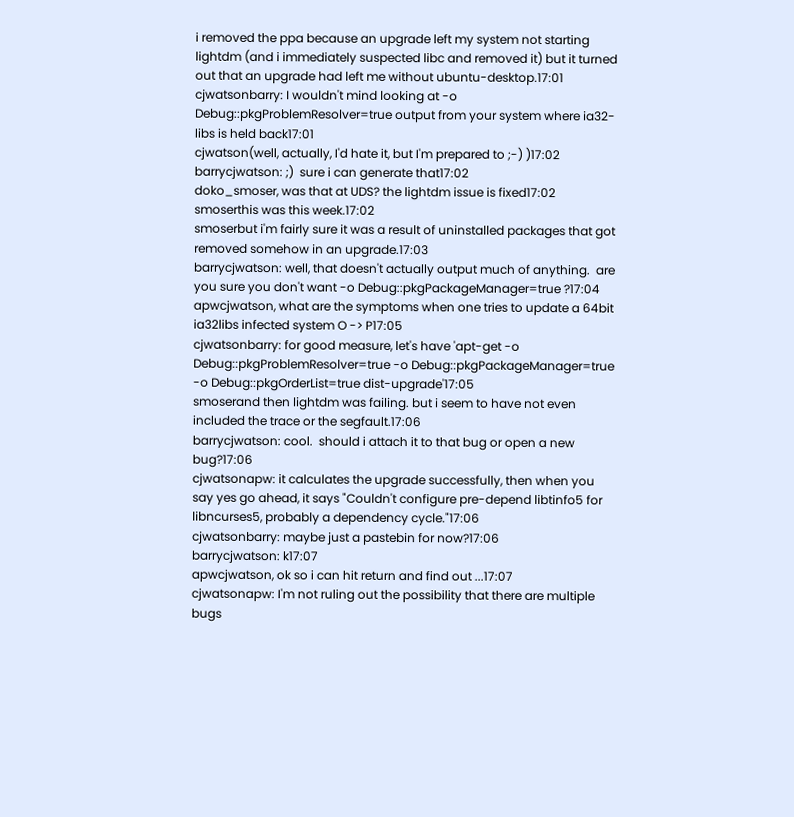i removed the ppa because an upgrade left my system not starting lightdm (and i immediately suspected libc and removed it) but it turned out that an upgrade had left me without ubuntu-desktop.17:01
cjwatsonbarry: I wouldn't mind looking at -o Debug::pkgProblemResolver=true output from your system where ia32-libs is held back17:01
cjwatson(well, actually, I'd hate it, but I'm prepared to ;-) )17:02
barrycjwatson: ;)  sure i can generate that17:02
doko_smoser, was that at UDS? the lightdm issue is fixed17:02
smoserthis was this week.17:02
smoserbut i'm fairly sure it was a result of uninstalled packages that got removed somehow in an upgrade.17:03
barrycjwatson: well, that doesn't actually output much of anything.  are you sure you don't want -o Debug::pkgPackageManager=true ?17:04
apwcjwatson, what are the symptoms when one tries to update a 64bit ia32libs infected system O -> P17:05
cjwatsonbarry: for good measure, let's have 'apt-get -o Debug::pkgProblemResolver=true -o Debug::pkgPackageManager=true -o Debug::pkgOrderList=true dist-upgrade'17:05
smoserand then lightdm was failing. but i seem to have not even included the trace or the segfault.17:06
barrycjwatson: cool.  should i attach it to that bug or open a new bug?17:06
cjwatsonapw: it calculates the upgrade successfully, then when you say yes go ahead, it says "Couldn't configure pre-depend libtinfo5 for libncurses5, probably a dependency cycle."17:06
cjwatsonbarry: maybe just a pastebin for now?17:06
barrycjwatson: k17:07
apwcjwatson, ok so i can hit return and find out ...17:07
cjwatsonapw: I'm not ruling out the possibility that there are multiple bugs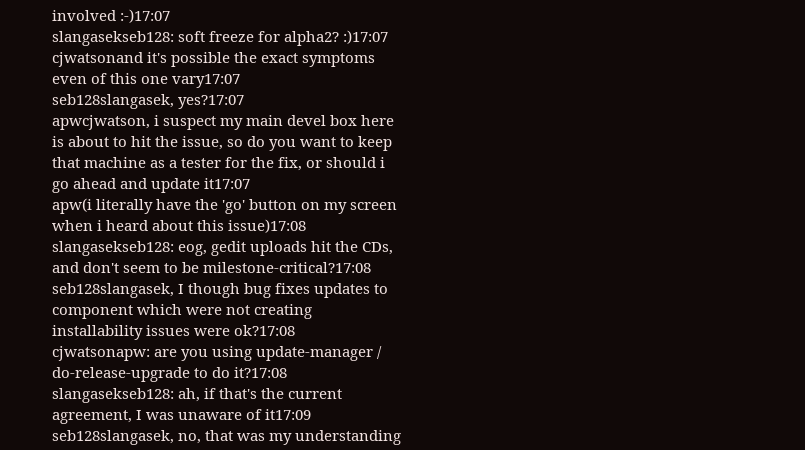involved :-)17:07
slangasekseb128: soft freeze for alpha2? :)17:07
cjwatsonand it's possible the exact symptoms even of this one vary17:07
seb128slangasek, yes?17:07
apwcjwatson, i suspect my main devel box here is about to hit the issue, so do you want to keep that machine as a tester for the fix, or should i go ahead and update it17:07
apw(i literally have the 'go' button on my screen when i heard about this issue)17:08
slangasekseb128: eog, gedit uploads hit the CDs, and don't seem to be milestone-critical?17:08
seb128slangasek, I though bug fixes updates to component which were not creating installability issues were ok?17:08
cjwatsonapw: are you using update-manager / do-release-upgrade to do it?17:08
slangasekseb128: ah, if that's the current agreement, I was unaware of it17:09
seb128slangasek, no, that was my understanding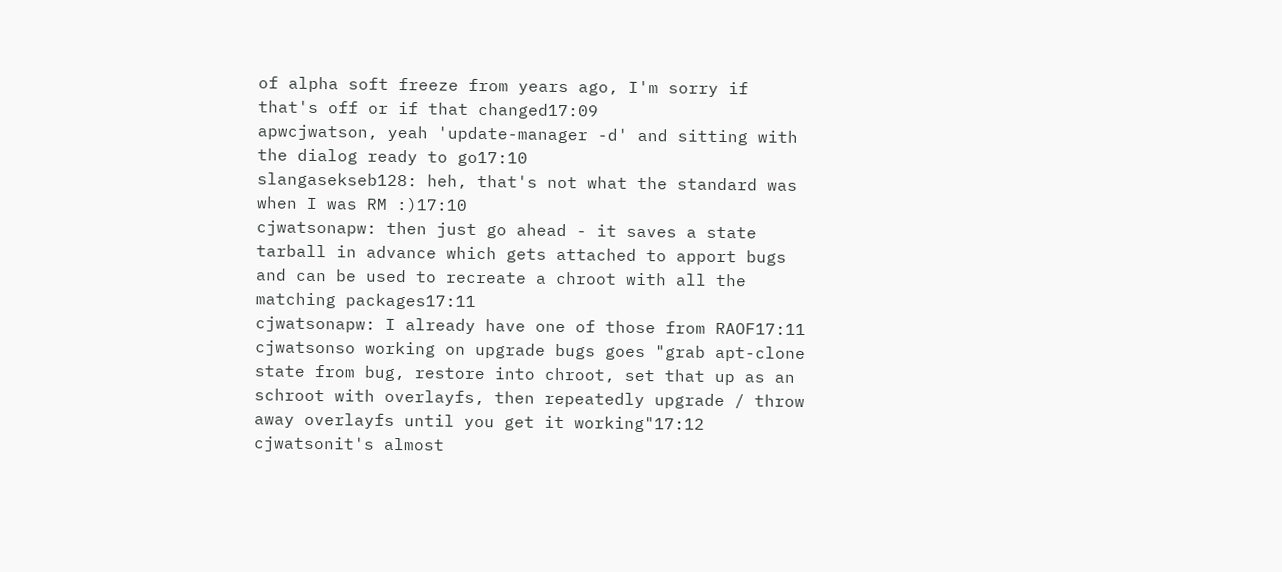of alpha soft freeze from years ago, I'm sorry if that's off or if that changed17:09
apwcjwatson, yeah 'update-manager -d' and sitting with the dialog ready to go17:10
slangasekseb128: heh, that's not what the standard was when I was RM :)17:10
cjwatsonapw: then just go ahead - it saves a state tarball in advance which gets attached to apport bugs and can be used to recreate a chroot with all the matching packages17:11
cjwatsonapw: I already have one of those from RAOF17:11
cjwatsonso working on upgrade bugs goes "grab apt-clone state from bug, restore into chroot, set that up as an schroot with overlayfs, then repeatedly upgrade / throw away overlayfs until you get it working"17:12
cjwatsonit's almost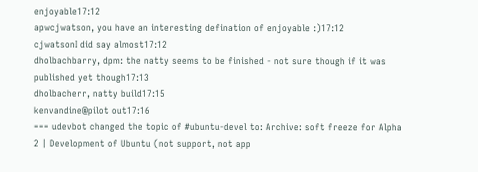enjoyable17:12
apwcjwatson, you have an interesting defination of enjoyable :)17:12
cjwatsonI did say almost17:12
dholbachbarry, dpm: the natty seems to be finished - not sure though if it was published yet though17:13
dholbacherr, natty build17:15
kenvandine@pilot out17:16
=== udevbot changed the topic of #ubuntu-devel to: Archive: soft freeze for Alpha 2 | Development of Ubuntu (not support, not app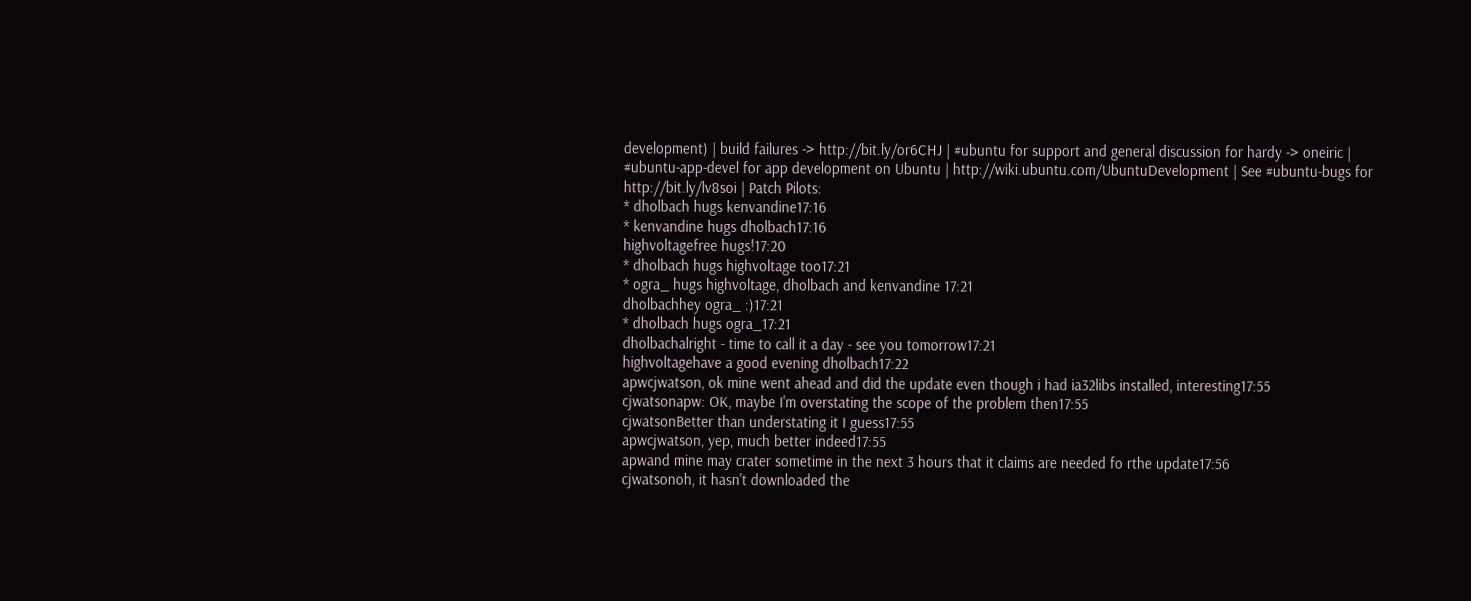development) | build failures -> http://bit.ly/or6CHJ | #ubuntu for support and general discussion for hardy -> oneiric | #ubuntu-app-devel for app development on Ubuntu | http://wiki.ubuntu.com/UbuntuDevelopment | See #ubuntu-bugs for http://bit.ly/lv8soi | Patch Pilots:
* dholbach hugs kenvandine17:16
* kenvandine hugs dholbach17:16
highvoltagefree hugs!17:20
* dholbach hugs highvoltage too17:21
* ogra_ hugs highvoltage, dholbach and kenvandine 17:21
dholbachhey ogra_ :)17:21
* dholbach hugs ogra_17:21
dholbachalright - time to call it a day - see you tomorrow17:21
highvoltagehave a good evening dholbach17:22
apwcjwatson, ok mine went ahead and did the update even though i had ia32libs installed, interesting17:55
cjwatsonapw: OK, maybe I'm overstating the scope of the problem then17:55
cjwatsonBetter than understating it I guess17:55
apwcjwatson, yep, much better indeed17:55
apwand mine may crater sometime in the next 3 hours that it claims are needed fo rthe update17:56
cjwatsonoh, it hasn't downloaded the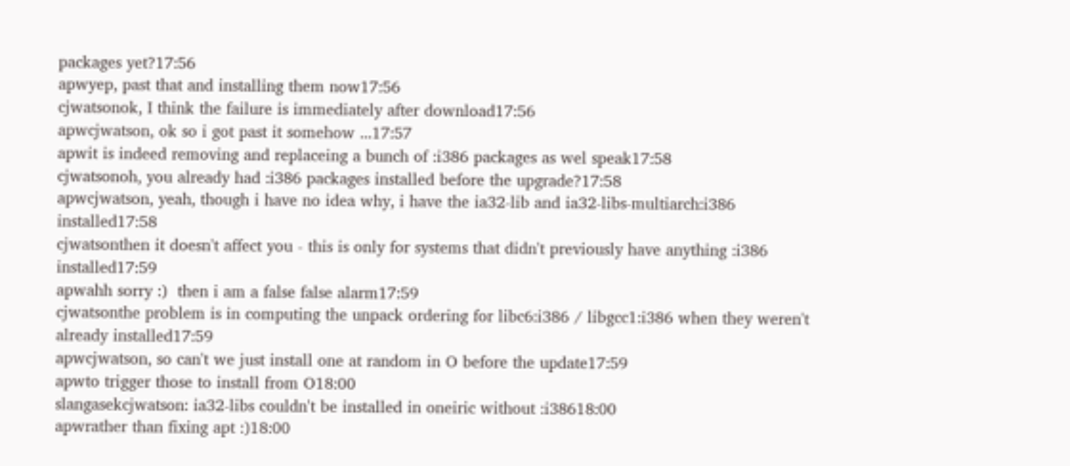packages yet?17:56
apwyep, past that and installing them now17:56
cjwatsonok, I think the failure is immediately after download17:56
apwcjwatson, ok so i got past it somehow ...17:57
apwit is indeed removing and replaceing a bunch of :i386 packages as wel speak17:58
cjwatsonoh, you already had :i386 packages installed before the upgrade?17:58
apwcjwatson, yeah, though i have no idea why, i have the ia32-lib and ia32-libs-multiarch:i386 installed17:58
cjwatsonthen it doesn't affect you - this is only for systems that didn't previously have anything :i386 installed17:59
apwahh sorry :)  then i am a false false alarm17:59
cjwatsonthe problem is in computing the unpack ordering for libc6:i386 / libgcc1:i386 when they weren't already installed17:59
apwcjwatson, so can't we just install one at random in O before the update17:59
apwto trigger those to install from O18:00
slangasekcjwatson: ia32-libs couldn't be installed in oneiric without :i38618:00
apwrather than fixing apt :)18:00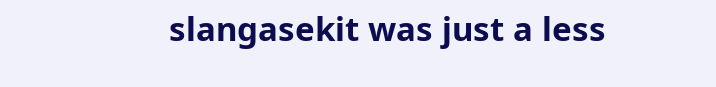slangasekit was just a less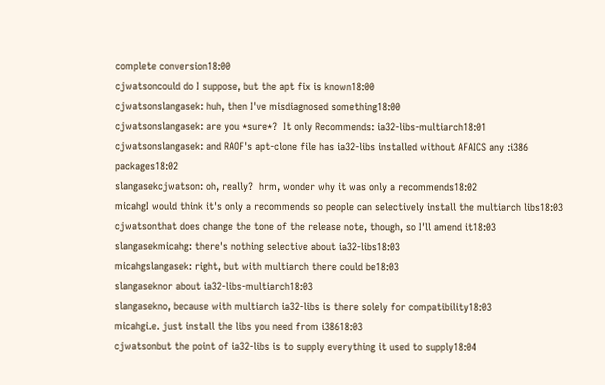complete conversion18:00
cjwatsoncould do I suppose, but the apt fix is known18:00
cjwatsonslangasek: huh, then I've misdiagnosed something18:00
cjwatsonslangasek: are you *sure*?  It only Recommends: ia32-libs-multiarch18:01
cjwatsonslangasek: and RAOF's apt-clone file has ia32-libs installed without AFAICS any :i386 packages18:02
slangasekcjwatson: oh, really?  hrm, wonder why it was only a recommends18:02
micahgI would think it's only a recommends so people can selectively install the multiarch libs18:03
cjwatsonthat does change the tone of the release note, though, so I'll amend it18:03
slangasekmicahg: there's nothing selective about ia32-libs18:03
micahgslangasek: right, but with multiarch there could be18:03
slangaseknor about ia32-libs-multiarch18:03
slangasekno, because with multiarch ia32-libs is there solely for compatibility18:03
micahgi.e. just install the libs you need from i38618:03
cjwatsonbut the point of ia32-libs is to supply everything it used to supply18:04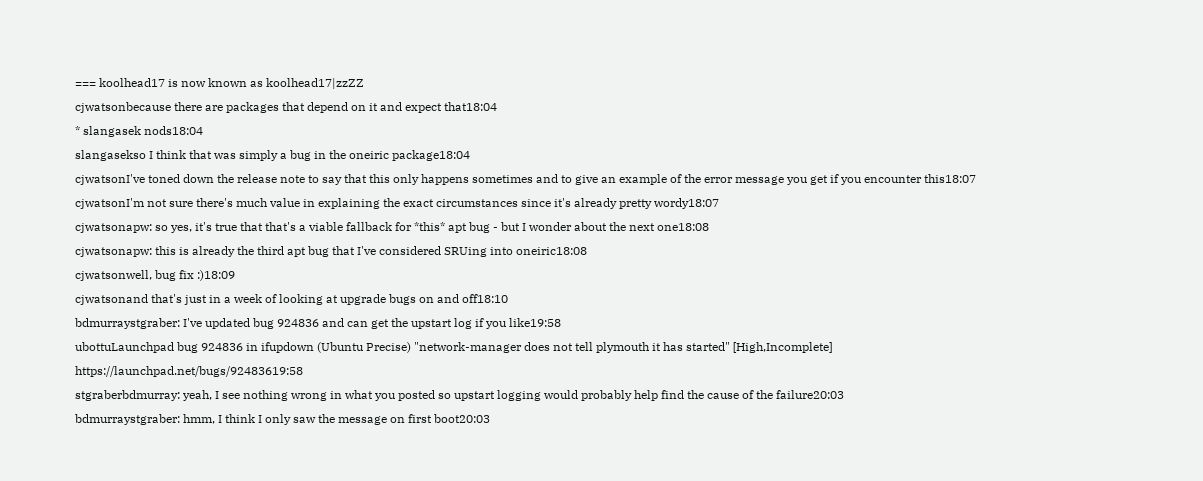=== koolhead17 is now known as koolhead17|zzZZ
cjwatsonbecause there are packages that depend on it and expect that18:04
* slangasek nods18:04
slangasekso I think that was simply a bug in the oneiric package18:04
cjwatsonI've toned down the release note to say that this only happens sometimes and to give an example of the error message you get if you encounter this18:07
cjwatsonI'm not sure there's much value in explaining the exact circumstances since it's already pretty wordy18:07
cjwatsonapw: so yes, it's true that that's a viable fallback for *this* apt bug - but I wonder about the next one18:08
cjwatsonapw: this is already the third apt bug that I've considered SRUing into oneiric18:08
cjwatsonwell, bug fix :)18:09
cjwatsonand that's just in a week of looking at upgrade bugs on and off18:10
bdmurraystgraber: I've updated bug 924836 and can get the upstart log if you like19:58
ubottuLaunchpad bug 924836 in ifupdown (Ubuntu Precise) "network-manager does not tell plymouth it has started" [High,Incomplete] https://launchpad.net/bugs/92483619:58
stgraberbdmurray: yeah, I see nothing wrong in what you posted so upstart logging would probably help find the cause of the failure20:03
bdmurraystgraber: hmm, I think I only saw the message on first boot20:03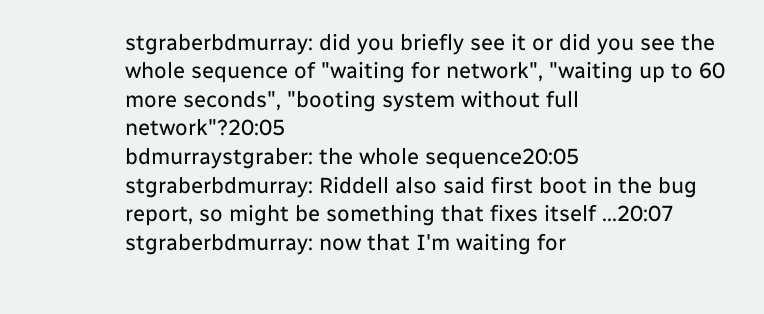stgraberbdmurray: did you briefly see it or did you see the whole sequence of "waiting for network", "waiting up to 60 more seconds", "booting system without full network"?20:05
bdmurraystgraber: the whole sequence20:05
stgraberbdmurray: Riddell also said first boot in the bug report, so might be something that fixes itself ...20:07
stgraberbdmurray: now that I'm waiting for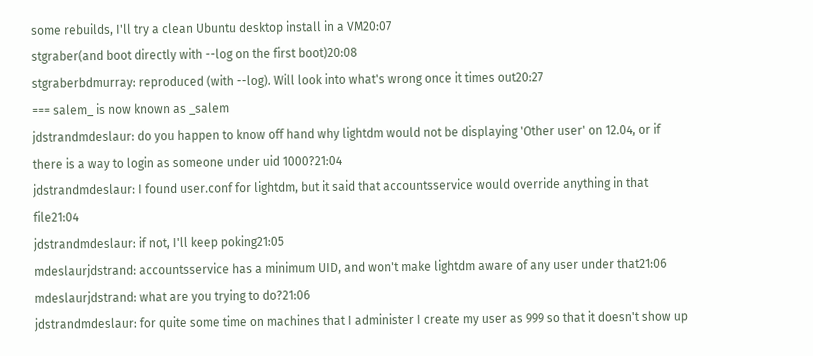some rebuilds, I'll try a clean Ubuntu desktop install in a VM20:07
stgraber(and boot directly with --log on the first boot)20:08
stgraberbdmurray: reproduced (with --log). Will look into what's wrong once it times out20:27
=== salem_ is now known as _salem
jdstrandmdeslaur: do you happen to know off hand why lightdm would not be displaying 'Other user' on 12.04, or if there is a way to login as someone under uid 1000?21:04
jdstrandmdeslaur: I found user.conf for lightdm, but it said that accountsservice would override anything in that file21:04
jdstrandmdeslaur: if not, I'll keep poking21:05
mdeslaurjdstrand: accountsservice has a minimum UID, and won't make lightdm aware of any user under that21:06
mdeslaurjdstrand: what are you trying to do?21:06
jdstrandmdeslaur: for quite some time on machines that I administer I create my user as 999 so that it doesn't show up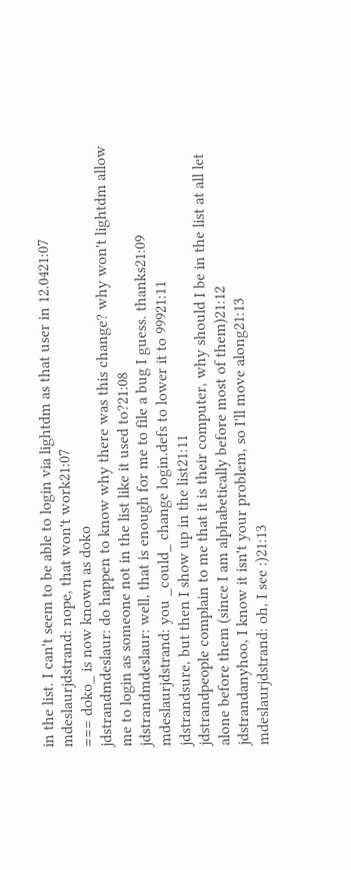in the list. I can't seem to be able to login via lightdm as that user in 12.0421:07
mdeslaurjdstrand: nope, that won't work21:07
=== doko_ is now known as doko
jdstrandmdeslaur: do happen to know why there was this change? why won't lightdm allow me to login as someone not in the list like it used to?21:08
jdstrandmdeslaur: well, that is enough for me to file a bug I guess. thanks21:09
mdeslaurjdstrand: you _could_ change login.defs to lower it to 99921:11
jdstrandsure, but then I show up in the list21:11
jdstrandpeople complain to me that it is their computer, why should I be in the list at all let alone before them (since I am alphabetically before most of them)21:12
jdstrandanyhoo, I know it isn't your problem, so I'll move along21:13
mdeslaurjdstrand: oh, I see :)21:13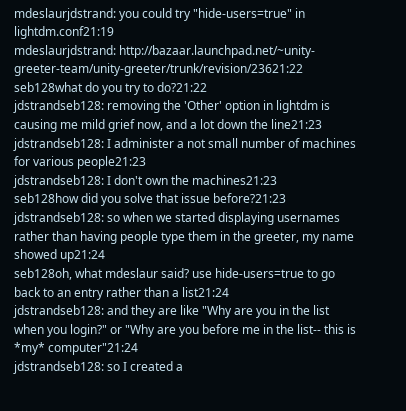mdeslaurjdstrand: you could try "hide-users=true" in lightdm.conf21:19
mdeslaurjdstrand: http://bazaar.launchpad.net/~unity-greeter-team/unity-greeter/trunk/revision/23621:22
seb128what do you try to do?21:22
jdstrandseb128: removing the 'Other' option in lightdm is causing me mild grief now, and a lot down the line21:23
jdstrandseb128: I administer a not small number of machines for various people21:23
jdstrandseb128: I don't own the machines21:23
seb128how did you solve that issue before?21:23
jdstrandseb128: so when we started displaying usernames rather than having people type them in the greeter, my name showed up21:24
seb128oh, what mdeslaur said? use hide-users=true to go back to an entry rather than a list21:24
jdstrandseb128: and they are like "Why are you in the list when you login?" or "Why are you before me in the list-- this is *my* computer"21:24
jdstrandseb128: so I created a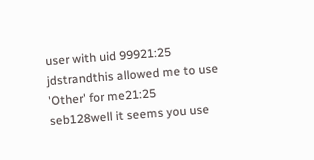user with uid 99921:25
jdstrandthis allowed me to use 'Other' for me21:25
seb128well it seems you use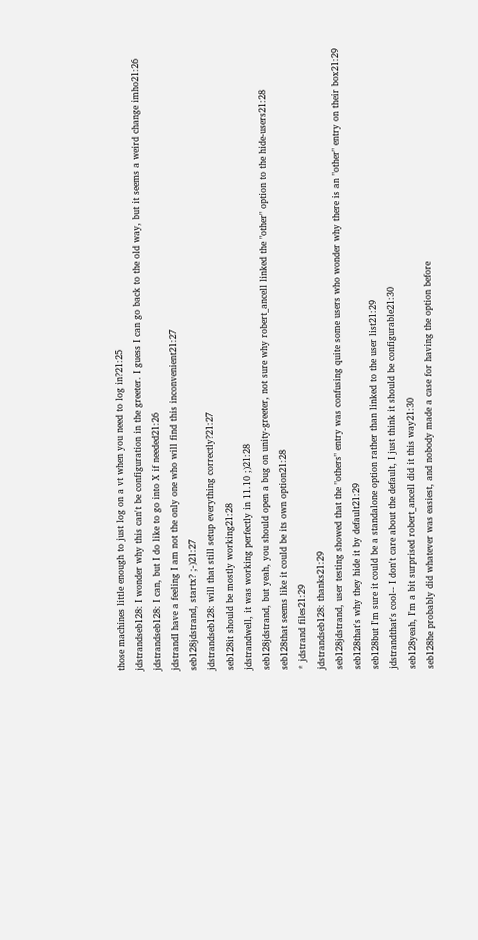those machines little enough to just log on a vt when you need to log in?21:25
jdstrandseb128: I wonder why this can't be configuration in the greeter. I guess I can go back to the old way, but it seems a weird change imho21:26
jdstrandseb128: I can, but I do like to go into X if needed21:26
jdstrandI have a feeling I am not the only one who will find this inconvenient21:27
seb128jdstrand, startx? ;-)21:27
jdstrandseb128: will that still setup everything correctly?21:27
seb128it should be mostly working21:28
jdstrandwell, it was working perfectly in 11.10 ;)21:28
seb128jdstrand, but yeah, you should open a bug on unity-greeter, not sure why robert_ancell linked the "other" option to the hide-users21:28
seb128that seems like it could be its own option21:28
* jdstrand files21:29
jdstrandseb128: thanks21:29
seb128jdstrand, user testing showed that the "others" entry was confusing quite some users who wonder why there is an "other" entry on their box21:29
seb128that's why they hide it by default21:29
seb128but I'm sure it could be a standalone option rather than linked to the user list21:29
jdstrandthat's cool-- I don't care about the default, I just think it should be configurable21:30
seb128yeah, I'm a bit surprised robert_ancell did it this way21:30
seb128he probably did whatever was easiest, and nobody made a case for having the option before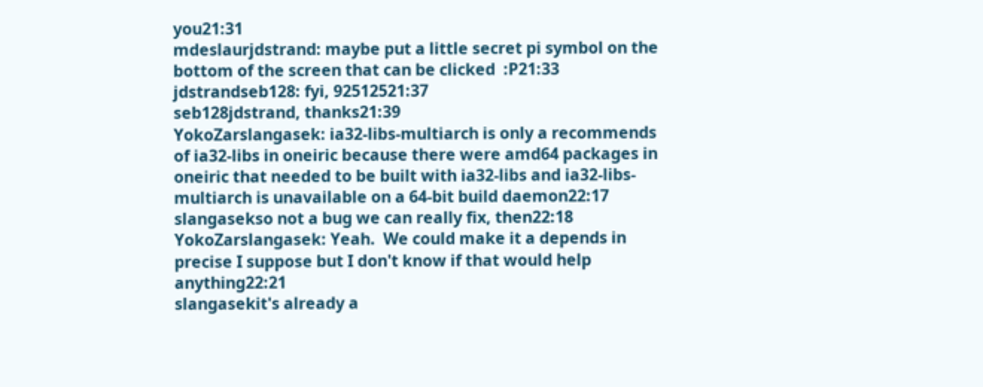you21:31
mdeslaurjdstrand: maybe put a little secret pi symbol on the bottom of the screen that can be clicked  :P21:33
jdstrandseb128: fyi, 92512521:37
seb128jdstrand, thanks21:39
YokoZarslangasek: ia32-libs-multiarch is only a recommends of ia32-libs in oneiric because there were amd64 packages in oneiric that needed to be built with ia32-libs and ia32-libs-multiarch is unavailable on a 64-bit build daemon22:17
slangasekso not a bug we can really fix, then22:18
YokoZarslangasek: Yeah.  We could make it a depends in precise I suppose but I don't know if that would help anything22:21
slangasekit's already a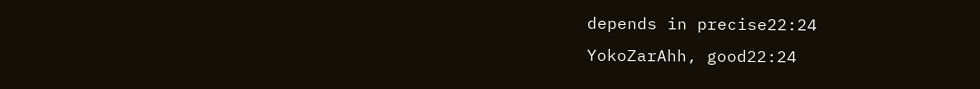depends in precise22:24
YokoZarAhh, good22:24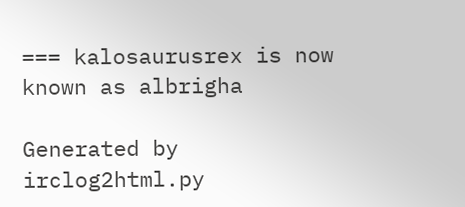=== kalosaurusrex is now known as albrigha

Generated by irclog2html.py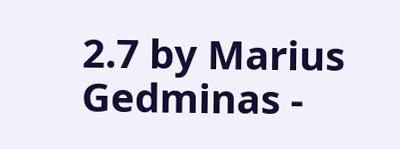2.7 by Marius Gedminas -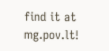find it at mg.pov.lt!